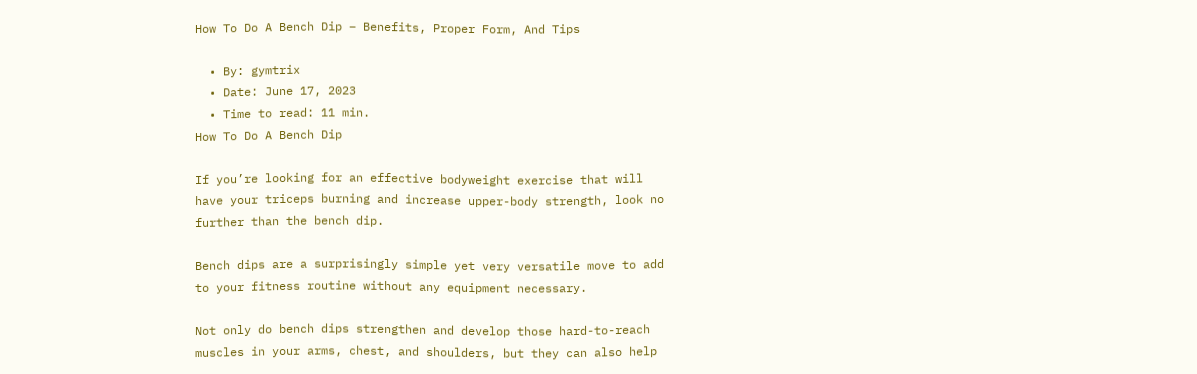How To Do A Bench Dip – Benefits, Proper Form, And Tips

  • By: gymtrix
  • Date: June 17, 2023
  • Time to read: 11 min.
How To Do A Bench Dip

If you’re looking for an effective bodyweight exercise that will have your triceps burning and increase upper-body strength, look no further than the bench dip.

Bench dips are a surprisingly simple yet very versatile move to add to your fitness routine without any equipment necessary.

Not only do bench dips strengthen and develop those hard-to-reach muscles in your arms, chest, and shoulders, but they can also help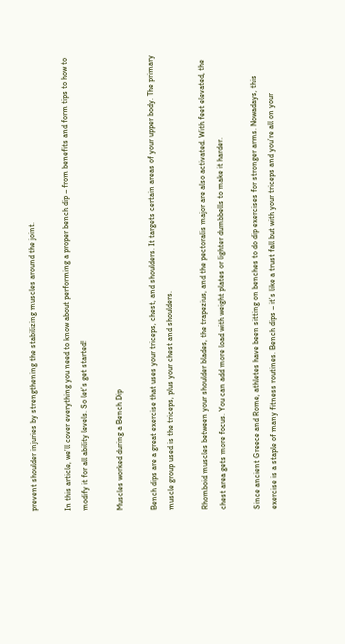prevent shoulder injuries by strengthening the stabilizing muscles around the joint.

In this article, we’ll cover everything you need to know about performing a proper bench dip – from benefits and form tips to how to modify it for all ability levels. So let’s get started!

Muscles worked during a Bench Dip

Bench dips are a great exercise that uses your triceps, chest, and shoulders. It targets certain areas of your upper body. The primary muscle group used is the triceps, plus your chest and shoulders.

Rhomboid muscles between your shoulder blades, the trapezius, and the pectoralis major are also activated. With feet elevated, the chest area gets more focus. You can add more load with weight plates or lighter dumbbells to make it harder.

Since ancient Greece and Rome, athletes have been sitting on benches to do dip exercises for stronger arms. Nowadays, this exercise is a staple of many fitness routines. Bench dips – it’s like a trust fall but with your triceps and you’re all on your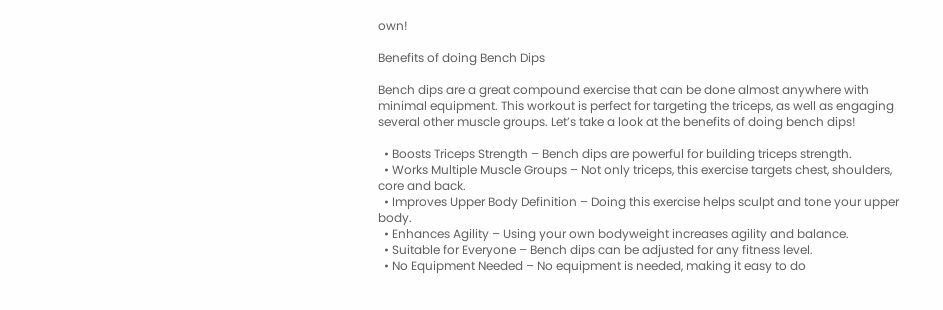own!

Benefits of doing Bench Dips

Bench dips are a great compound exercise that can be done almost anywhere with minimal equipment. This workout is perfect for targeting the triceps, as well as engaging several other muscle groups. Let’s take a look at the benefits of doing bench dips!

  • Boosts Triceps Strength – Bench dips are powerful for building triceps strength.
  • Works Multiple Muscle Groups – Not only triceps, this exercise targets chest, shoulders, core and back.
  • Improves Upper Body Definition – Doing this exercise helps sculpt and tone your upper body.
  • Enhances Agility – Using your own bodyweight increases agility and balance.
  • Suitable for Everyone – Bench dips can be adjusted for any fitness level.
  • No Equipment Needed – No equipment is needed, making it easy to do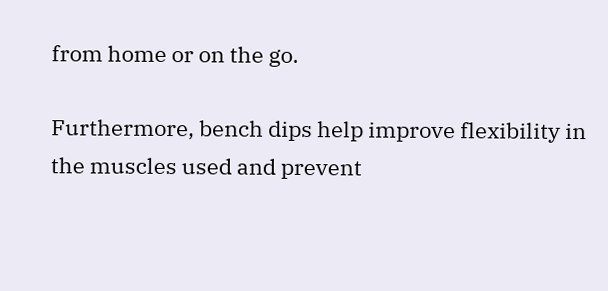from home or on the go.

Furthermore, bench dips help improve flexibility in the muscles used and prevent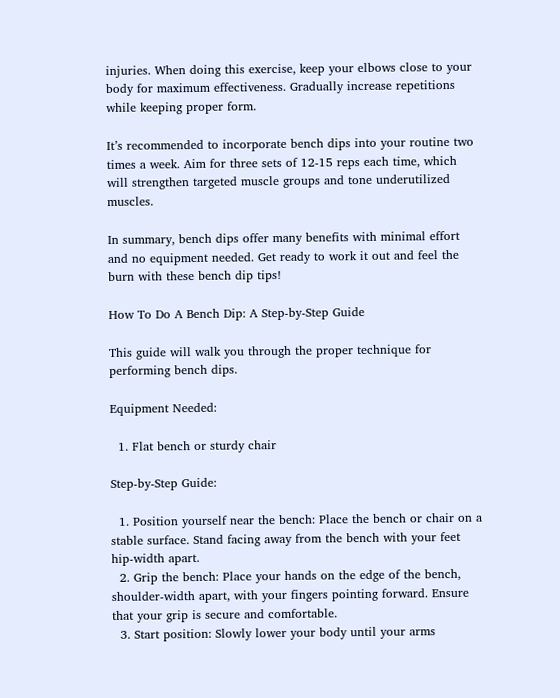injuries. When doing this exercise, keep your elbows close to your body for maximum effectiveness. Gradually increase repetitions while keeping proper form.

It’s recommended to incorporate bench dips into your routine two times a week. Aim for three sets of 12-15 reps each time, which will strengthen targeted muscle groups and tone underutilized muscles.

In summary, bench dips offer many benefits with minimal effort and no equipment needed. Get ready to work it out and feel the burn with these bench dip tips!

How To Do A Bench Dip: A Step-by-Step Guide

This guide will walk you through the proper technique for performing bench dips.

Equipment Needed:

  1. Flat bench or sturdy chair

Step-by-Step Guide:

  1. Position yourself near the bench: Place the bench or chair on a stable surface. Stand facing away from the bench with your feet hip-width apart.
  2. Grip the bench: Place your hands on the edge of the bench, shoulder-width apart, with your fingers pointing forward. Ensure that your grip is secure and comfortable.
  3. Start position: Slowly lower your body until your arms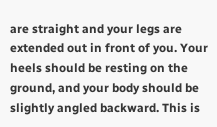are straight and your legs are extended out in front of you. Your heels should be resting on the ground, and your body should be slightly angled backward. This is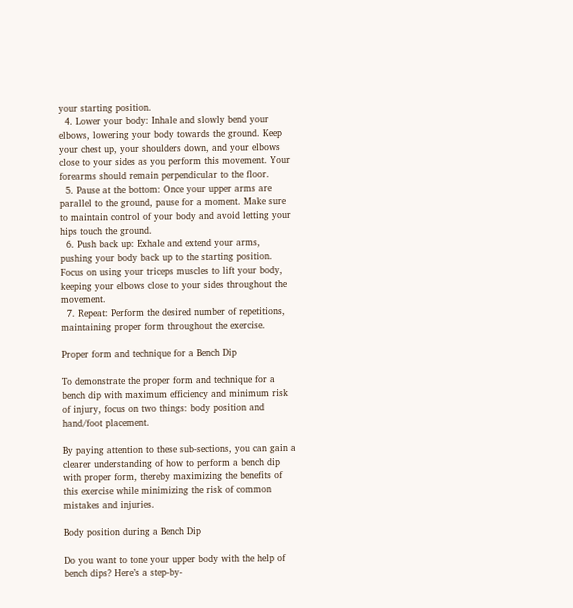your starting position.
  4. Lower your body: Inhale and slowly bend your elbows, lowering your body towards the ground. Keep your chest up, your shoulders down, and your elbows close to your sides as you perform this movement. Your forearms should remain perpendicular to the floor.
  5. Pause at the bottom: Once your upper arms are parallel to the ground, pause for a moment. Make sure to maintain control of your body and avoid letting your hips touch the ground.
  6. Push back up: Exhale and extend your arms, pushing your body back up to the starting position. Focus on using your triceps muscles to lift your body, keeping your elbows close to your sides throughout the movement.
  7. Repeat: Perform the desired number of repetitions, maintaining proper form throughout the exercise.

Proper form and technique for a Bench Dip

To demonstrate the proper form and technique for a bench dip with maximum efficiency and minimum risk of injury, focus on two things: body position and hand/foot placement.

By paying attention to these sub-sections, you can gain a clearer understanding of how to perform a bench dip with proper form, thereby maximizing the benefits of this exercise while minimizing the risk of common mistakes and injuries.

Body position during a Bench Dip

Do you want to tone your upper body with the help of bench dips? Here’s a step-by-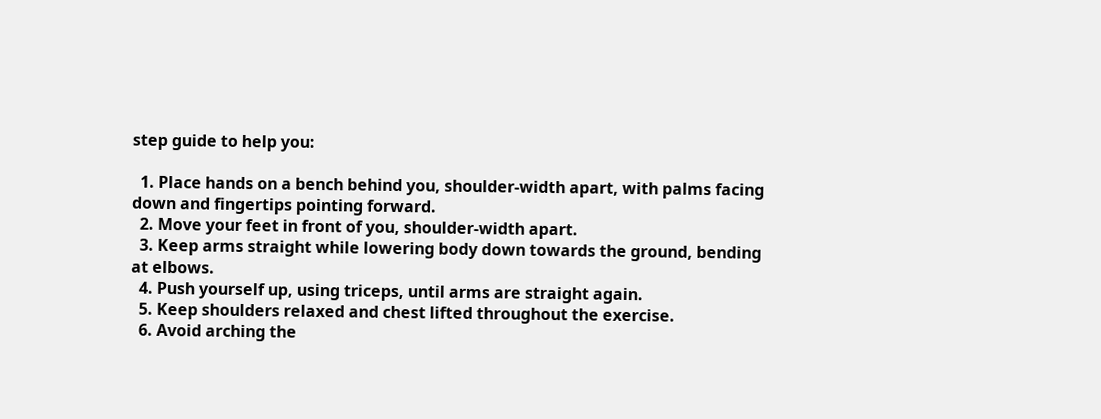step guide to help you:

  1. Place hands on a bench behind you, shoulder-width apart, with palms facing down and fingertips pointing forward.
  2. Move your feet in front of you, shoulder-width apart.
  3. Keep arms straight while lowering body down towards the ground, bending at elbows.
  4. Push yourself up, using triceps, until arms are straight again.
  5. Keep shoulders relaxed and chest lifted throughout the exercise.
  6. Avoid arching the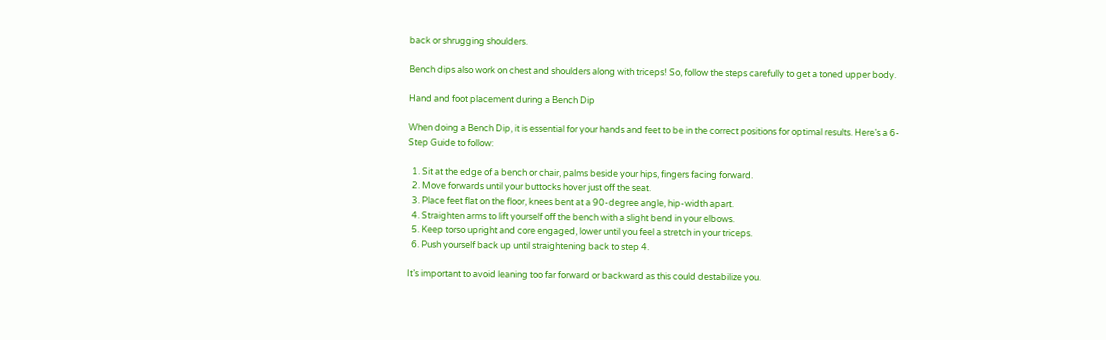back or shrugging shoulders.

Bench dips also work on chest and shoulders along with triceps! So, follow the steps carefully to get a toned upper body.

Hand and foot placement during a Bench Dip

When doing a Bench Dip, it is essential for your hands and feet to be in the correct positions for optimal results. Here’s a 6-Step Guide to follow:

  1. Sit at the edge of a bench or chair, palms beside your hips, fingers facing forward.
  2. Move forwards until your buttocks hover just off the seat.
  3. Place feet flat on the floor, knees bent at a 90-degree angle, hip-width apart.
  4. Straighten arms to lift yourself off the bench with a slight bend in your elbows.
  5. Keep torso upright and core engaged, lower until you feel a stretch in your triceps.
  6. Push yourself back up until straightening back to step 4.

It’s important to avoid leaning too far forward or backward as this could destabilize you.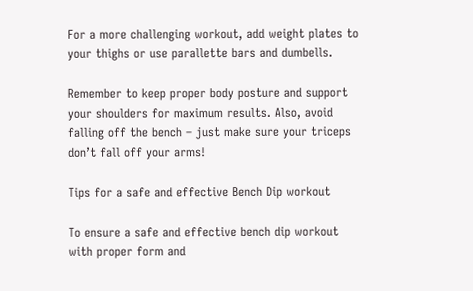For a more challenging workout, add weight plates to your thighs or use parallette bars and dumbells.

Remember to keep proper body posture and support your shoulders for maximum results. Also, avoid falling off the bench – just make sure your triceps don’t fall off your arms!

Tips for a safe and effective Bench Dip workout

To ensure a safe and effective bench dip workout with proper form and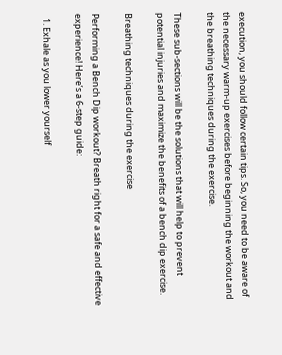execution, you should follow certain tips. So, you need to be aware of the necessary warm-up exercises before beginning the workout and the breathing techniques during the exercise.

These sub-sections will be the solutions that will help to prevent potential injuries and maximize the benefits of a bench dip exercise.

Breathing techniques during the exercise

Performing a Bench Dip workout? Breath right for a safe and effective experience! Here’s a 6-step guide:

  1. Exhale as you lower yourself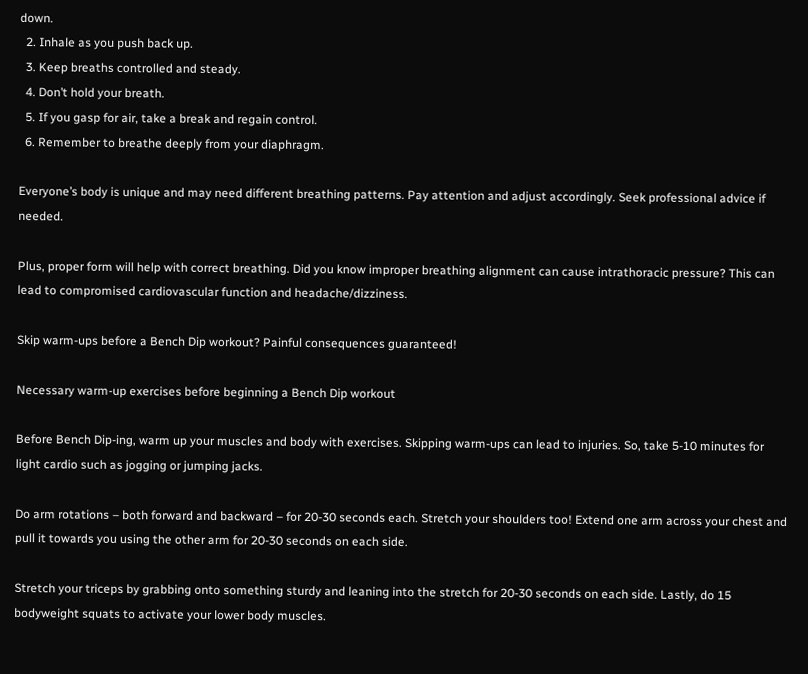down.
  2. Inhale as you push back up.
  3. Keep breaths controlled and steady.
  4. Don’t hold your breath.
  5. If you gasp for air, take a break and regain control.
  6. Remember to breathe deeply from your diaphragm.

Everyone’s body is unique and may need different breathing patterns. Pay attention and adjust accordingly. Seek professional advice if needed.

Plus, proper form will help with correct breathing. Did you know improper breathing alignment can cause intrathoracic pressure? This can lead to compromised cardiovascular function and headache/dizziness.

Skip warm-ups before a Bench Dip workout? Painful consequences guaranteed!

Necessary warm-up exercises before beginning a Bench Dip workout

Before Bench Dip-ing, warm up your muscles and body with exercises. Skipping warm-ups can lead to injuries. So, take 5-10 minutes for light cardio such as jogging or jumping jacks.

Do arm rotations – both forward and backward – for 20-30 seconds each. Stretch your shoulders too! Extend one arm across your chest and pull it towards you using the other arm for 20-30 seconds on each side.

Stretch your triceps by grabbing onto something sturdy and leaning into the stretch for 20-30 seconds on each side. Lastly, do 15 bodyweight squats to activate your lower body muscles.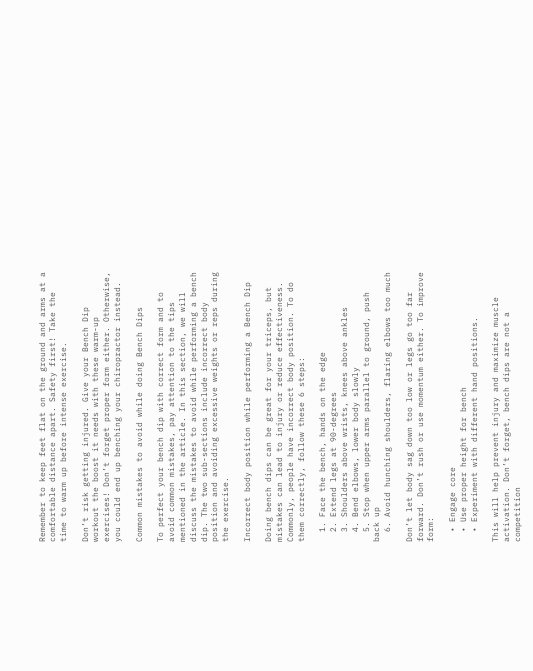Remember to keep feet flat on the ground and arms at a comfortable distance apart. Safety first! Take the time to warm up before intense exercise.

Don’t risk getting injured. Give your Bench Dip workout the boost it needs with these warm-up exercises! Don’t forget proper form either. Otherwise, you could end up benching your chiropractor instead.

Common mistakes to avoid while doing Bench Dips

To perfect your bench dip with correct form and to avoid common mistakes, pay attention to the tips mentioned in the article. In this section, we will discuss the mistakes to avoid while performing a bench dip. The two sub-sections include incorrect body position and avoiding excessive weights or reps during the exercise.

Incorrect body position while performing a Bench Dip

Doing bench dips can be great for your triceps, but mistakes can lead to injury or reduce effectiveness. Commonly, people have incorrect body position. To do them correctly, follow these 6 steps:

  1. Face the bench, hands on the edge
  2. Extend legs at 90-degrees
  3. Shoulders above wrists, knees above ankles
  4. Bend elbows, lower body slowly
  5. Stop when upper arms parallel to ground, push back up
  6. Avoid hunching shoulders, flaring elbows too much

Don’t let body sag down too low or legs go too far forward. Don’t rush or use momentum either. To improve form:

  • Engage core
  • Use proper height for bench
  • Experiment with different hand positions.

This will help prevent injury and maximize muscle activation. Don’t forget, bench dips are not a competition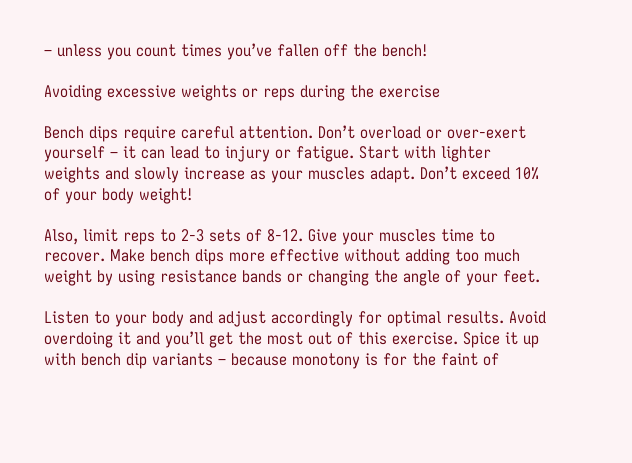– unless you count times you’ve fallen off the bench!

Avoiding excessive weights or reps during the exercise

Bench dips require careful attention. Don’t overload or over-exert yourself – it can lead to injury or fatigue. Start with lighter weights and slowly increase as your muscles adapt. Don’t exceed 10% of your body weight!

Also, limit reps to 2-3 sets of 8-12. Give your muscles time to recover. Make bench dips more effective without adding too much weight by using resistance bands or changing the angle of your feet.

Listen to your body and adjust accordingly for optimal results. Avoid overdoing it and you’ll get the most out of this exercise. Spice it up with bench dip variants – because monotony is for the faint of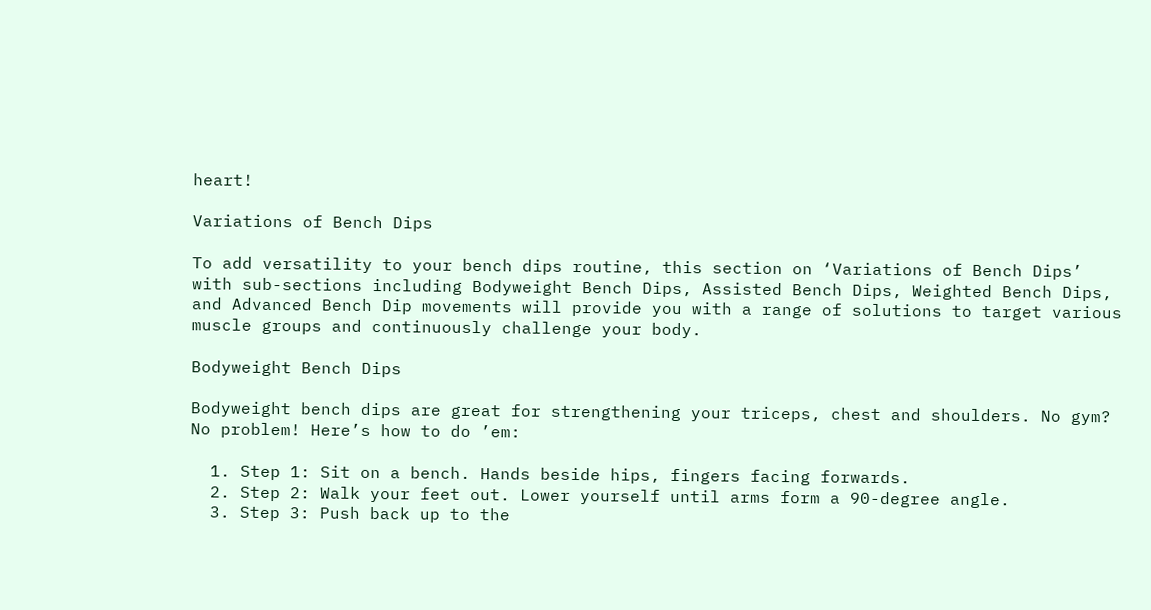heart!

Variations of Bench Dips

To add versatility to your bench dips routine, this section on ‘Variations of Bench Dips’ with sub-sections including Bodyweight Bench Dips, Assisted Bench Dips, Weighted Bench Dips, and Advanced Bench Dip movements will provide you with a range of solutions to target various muscle groups and continuously challenge your body.

Bodyweight Bench Dips

Bodyweight bench dips are great for strengthening your triceps, chest and shoulders. No gym? No problem! Here’s how to do ’em:

  1. Step 1: Sit on a bench. Hands beside hips, fingers facing forwards.
  2. Step 2: Walk your feet out. Lower yourself until arms form a 90-degree angle.
  3. Step 3: Push back up to the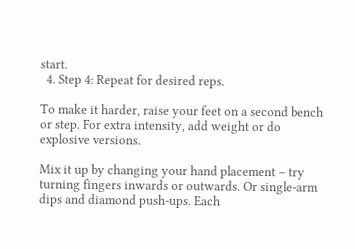start.
  4. Step 4: Repeat for desired reps.

To make it harder, raise your feet on a second bench or step. For extra intensity, add weight or do explosive versions.

Mix it up by changing your hand placement – try turning fingers inwards or outwards. Or single-arm dips and diamond push-ups. Each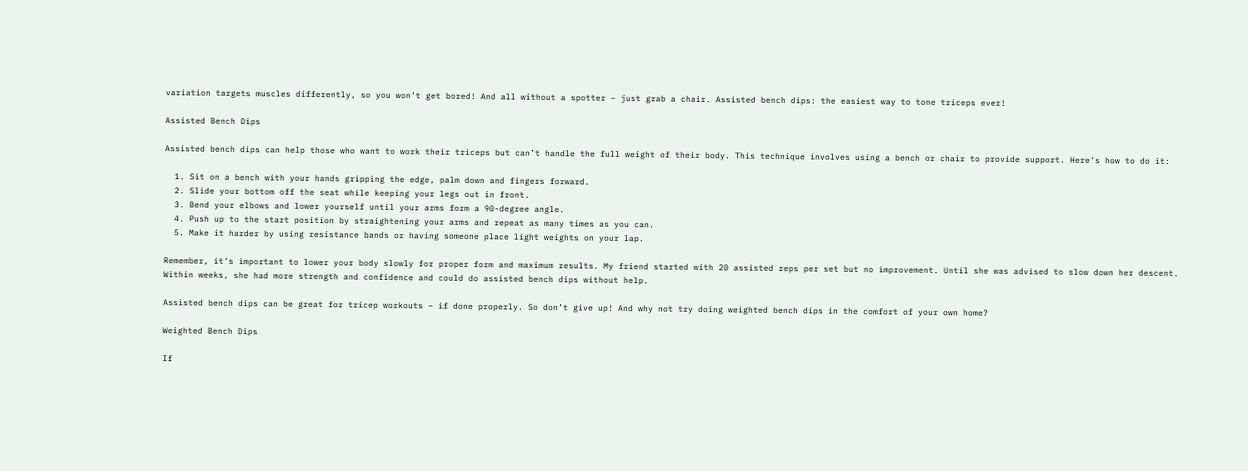variation targets muscles differently, so you won’t get bored! And all without a spotter – just grab a chair. Assisted bench dips: the easiest way to tone triceps ever!

Assisted Bench Dips

Assisted bench dips can help those who want to work their triceps but can’t handle the full weight of their body. This technique involves using a bench or chair to provide support. Here’s how to do it:

  1. Sit on a bench with your hands gripping the edge, palm down and fingers forward.
  2. Slide your bottom off the seat while keeping your legs out in front.
  3. Bend your elbows and lower yourself until your arms form a 90-degree angle.
  4. Push up to the start position by straightening your arms and repeat as many times as you can.
  5. Make it harder by using resistance bands or having someone place light weights on your lap.

Remember, it’s important to lower your body slowly for proper form and maximum results. My friend started with 20 assisted reps per set but no improvement. Until she was advised to slow down her descent. Within weeks, she had more strength and confidence and could do assisted bench dips without help.

Assisted bench dips can be great for tricep workouts – if done properly. So don’t give up! And why not try doing weighted bench dips in the comfort of your own home?

Weighted Bench Dips

If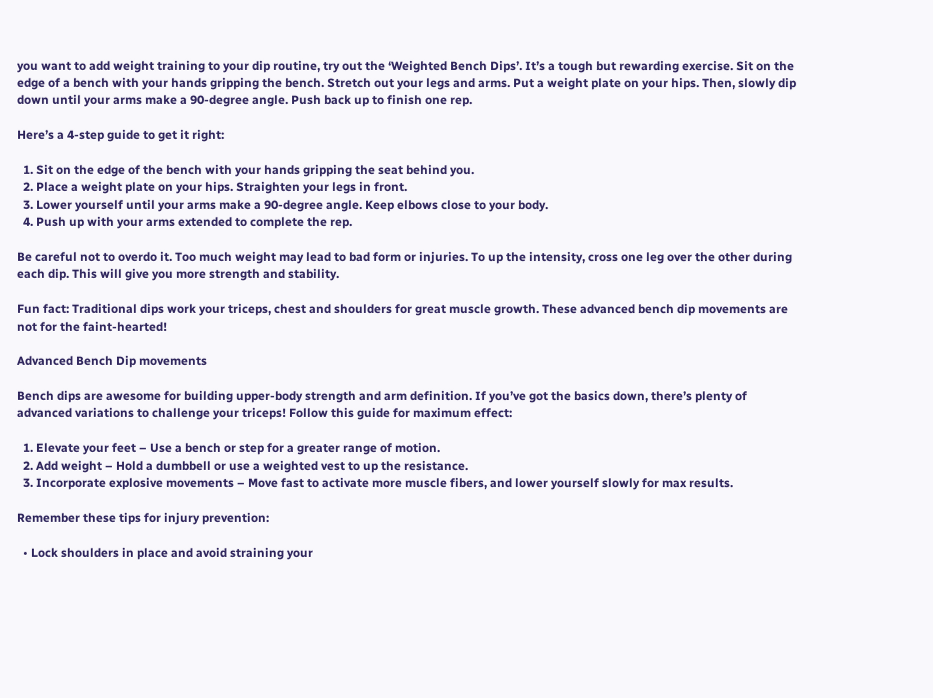you want to add weight training to your dip routine, try out the ‘Weighted Bench Dips’. It’s a tough but rewarding exercise. Sit on the edge of a bench with your hands gripping the bench. Stretch out your legs and arms. Put a weight plate on your hips. Then, slowly dip down until your arms make a 90-degree angle. Push back up to finish one rep.

Here’s a 4-step guide to get it right:

  1. Sit on the edge of the bench with your hands gripping the seat behind you.
  2. Place a weight plate on your hips. Straighten your legs in front.
  3. Lower yourself until your arms make a 90-degree angle. Keep elbows close to your body.
  4. Push up with your arms extended to complete the rep.

Be careful not to overdo it. Too much weight may lead to bad form or injuries. To up the intensity, cross one leg over the other during each dip. This will give you more strength and stability.

Fun fact: Traditional dips work your triceps, chest and shoulders for great muscle growth. These advanced bench dip movements are not for the faint-hearted!

Advanced Bench Dip movements

Bench dips are awesome for building upper-body strength and arm definition. If you’ve got the basics down, there’s plenty of advanced variations to challenge your triceps! Follow this guide for maximum effect:

  1. Elevate your feet – Use a bench or step for a greater range of motion.
  2. Add weight – Hold a dumbbell or use a weighted vest to up the resistance.
  3. Incorporate explosive movements – Move fast to activate more muscle fibers, and lower yourself slowly for max results.

Remember these tips for injury prevention:

  • Lock shoulders in place and avoid straining your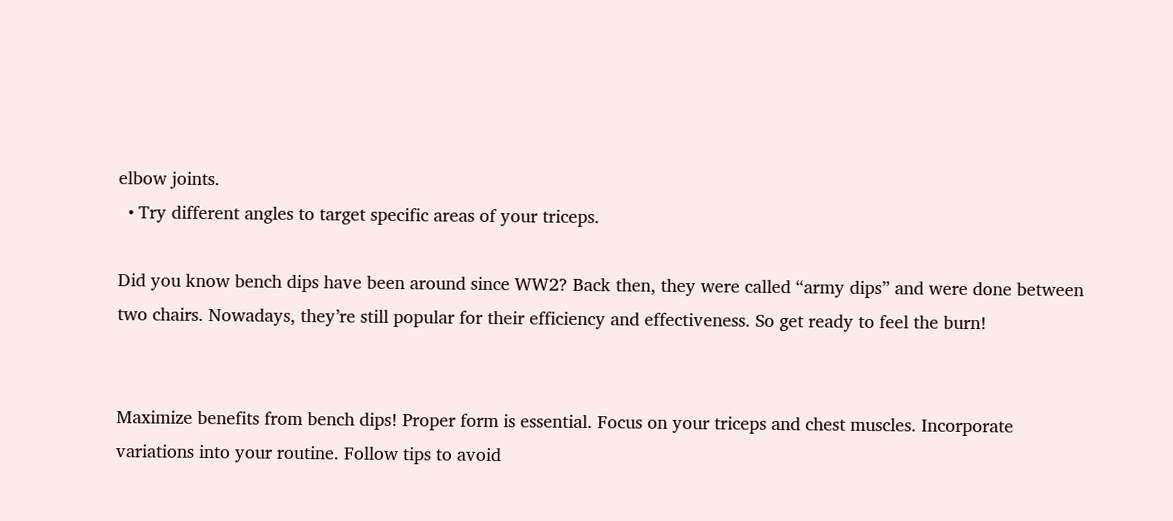elbow joints.
  • Try different angles to target specific areas of your triceps.

Did you know bench dips have been around since WW2? Back then, they were called “army dips” and were done between two chairs. Nowadays, they’re still popular for their efficiency and effectiveness. So get ready to feel the burn!


Maximize benefits from bench dips! Proper form is essential. Focus on your triceps and chest muscles. Incorporate variations into your routine. Follow tips to avoid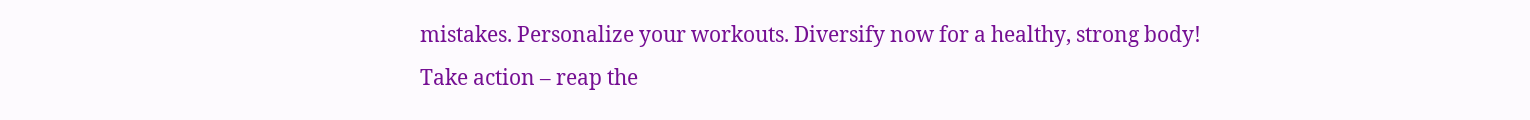mistakes. Personalize your workouts. Diversify now for a healthy, strong body! Take action – reap the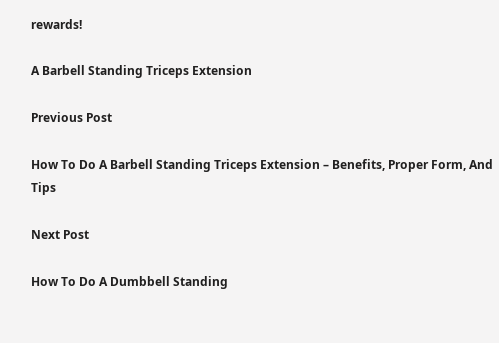rewards!

A Barbell Standing Triceps Extension

Previous Post

How To Do A Barbell Standing Triceps Extension – Benefits, Proper Form, And Tips

Next Post

How To Do A Dumbbell Standing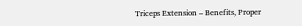Triceps Extension – Benefits, Proper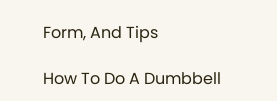Form, And Tips

How To Do A Dumbbell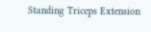Standing Triceps Extension